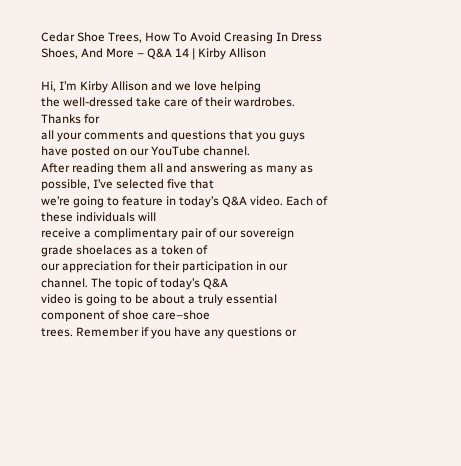Cedar Shoe Trees, How To Avoid Creasing In Dress Shoes, And More – Q&A 14 | Kirby Allison

Hi, I’m Kirby Allison and we love helping
the well-dressed take care of their wardrobes. Thanks for
all your comments and questions that you guys have posted on our YouTube channel.
After reading them all and answering as many as possible, I’ve selected five that
we’re going to feature in today’s Q&A video. Each of these individuals will
receive a complimentary pair of our sovereign grade shoelaces as a token of
our appreciation for their participation in our channel. The topic of today’s Q&A
video is going to be about a truly essential component of shoe care–shoe
trees. Remember if you have any questions or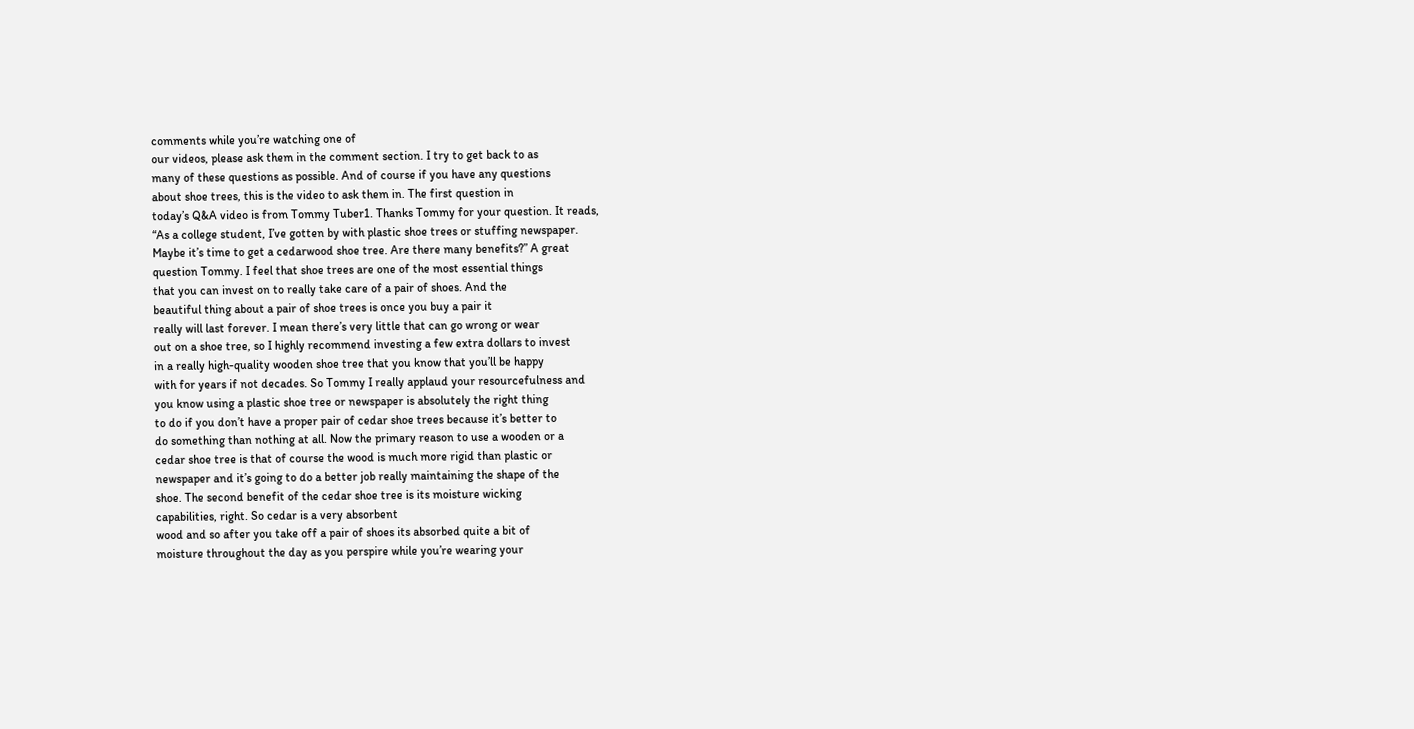comments while you’re watching one of
our videos, please ask them in the comment section. I try to get back to as
many of these questions as possible. And of course if you have any questions
about shoe trees, this is the video to ask them in. The first question in
today’s Q&A video is from Tommy Tuber1. Thanks Tommy for your question. It reads,
“As a college student, I’ve gotten by with plastic shoe trees or stuffing newspaper.
Maybe it’s time to get a cedarwood shoe tree. Are there many benefits?” A great
question Tommy. I feel that shoe trees are one of the most essential things
that you can invest on to really take care of a pair of shoes. And the
beautiful thing about a pair of shoe trees is once you buy a pair it
really will last forever. I mean there’s very little that can go wrong or wear
out on a shoe tree, so I highly recommend investing a few extra dollars to invest
in a really high-quality wooden shoe tree that you know that you’ll be happy
with for years if not decades. So Tommy I really applaud your resourcefulness and
you know using a plastic shoe tree or newspaper is absolutely the right thing
to do if you don’t have a proper pair of cedar shoe trees because it’s better to
do something than nothing at all. Now the primary reason to use a wooden or a
cedar shoe tree is that of course the wood is much more rigid than plastic or
newspaper and it’s going to do a better job really maintaining the shape of the
shoe. The second benefit of the cedar shoe tree is its moisture wicking
capabilities, right. So cedar is a very absorbent
wood and so after you take off a pair of shoes its absorbed quite a bit of
moisture throughout the day as you perspire while you’re wearing your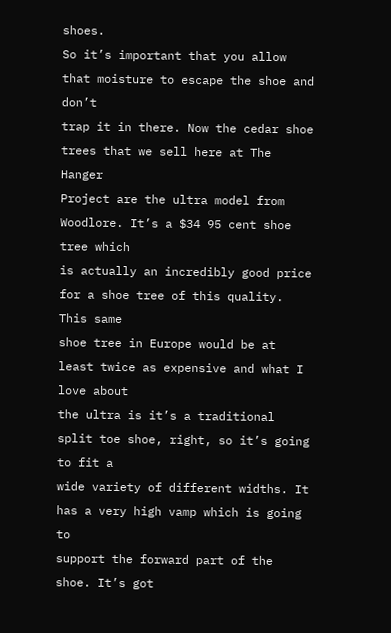shoes.
So it’s important that you allow that moisture to escape the shoe and don’t
trap it in there. Now the cedar shoe trees that we sell here at The Hanger
Project are the ultra model from Woodlore. It’s a $34 95 cent shoe tree which
is actually an incredibly good price for a shoe tree of this quality. This same
shoe tree in Europe would be at least twice as expensive and what I love about
the ultra is it’s a traditional split toe shoe, right, so it’s going to fit a
wide variety of different widths. It has a very high vamp which is going to
support the forward part of the shoe. It’s got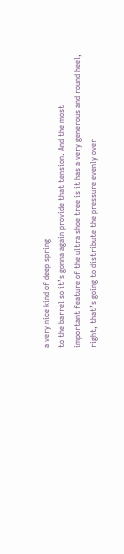a very nice kind of deep spring
to the barrel so it’s gonna again provide that tension. And the most
important feature of the ultra shoe tree is it has a very generous and round heel,
right, that’s going to distribute the pressure evenly over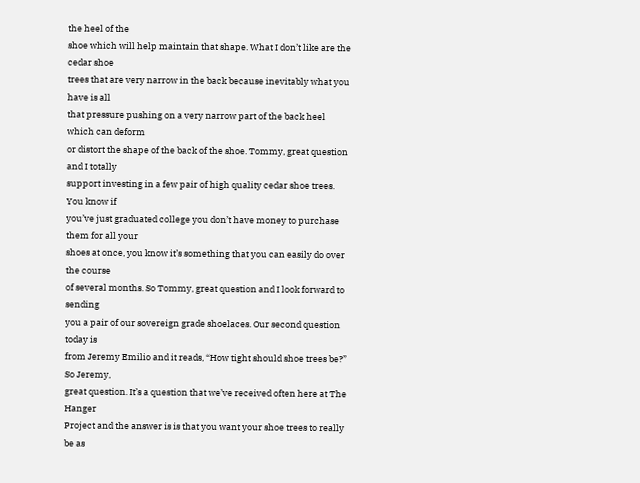the heel of the
shoe which will help maintain that shape. What I don’t like are the cedar shoe
trees that are very narrow in the back because inevitably what you have is all
that pressure pushing on a very narrow part of the back heel which can deform
or distort the shape of the back of the shoe. Tommy, great question and I totally
support investing in a few pair of high quality cedar shoe trees. You know if
you’ve just graduated college you don’t have money to purchase them for all your
shoes at once, you know it’s something that you can easily do over the course
of several months. So Tommy, great question and I look forward to sending
you a pair of our sovereign grade shoelaces. Our second question today is
from Jeremy Emilio and it reads, “How tight should shoe trees be?” So Jeremy,
great question. It’s a question that we’ve received often here at The Hanger
Project and the answer is is that you want your shoe trees to really be as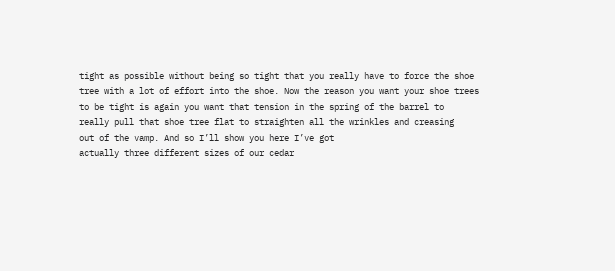tight as possible without being so tight that you really have to force the shoe
tree with a lot of effort into the shoe. Now the reason you want your shoe trees
to be tight is again you want that tension in the spring of the barrel to
really pull that shoe tree flat to straighten all the wrinkles and creasing
out of the vamp. And so I’ll show you here I’ve got
actually three different sizes of our cedar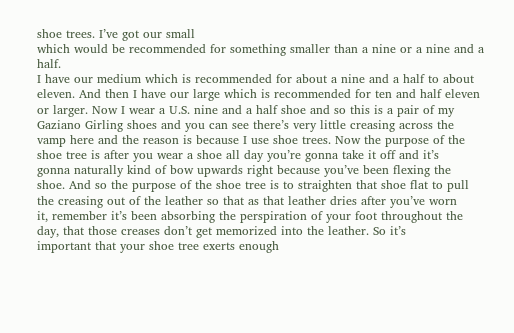shoe trees. I’ve got our small
which would be recommended for something smaller than a nine or a nine and a half.
I have our medium which is recommended for about a nine and a half to about
eleven. And then I have our large which is recommended for ten and half eleven
or larger. Now I wear a U.S. nine and a half shoe and so this is a pair of my
Gaziano Girling shoes and you can see there’s very little creasing across the
vamp here and the reason is because I use shoe trees. Now the purpose of the
shoe tree is after you wear a shoe all day you’re gonna take it off and it’s
gonna naturally kind of bow upwards right because you’ve been flexing the
shoe. And so the purpose of the shoe tree is to straighten that shoe flat to pull
the creasing out of the leather so that as that leather dries after you’ve worn
it, remember it’s been absorbing the perspiration of your foot throughout the
day, that those creases don’t get memorized into the leather. So it’s
important that your shoe tree exerts enough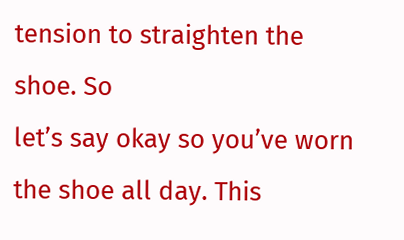tension to straighten the shoe. So
let’s say okay so you’ve worn the shoe all day. This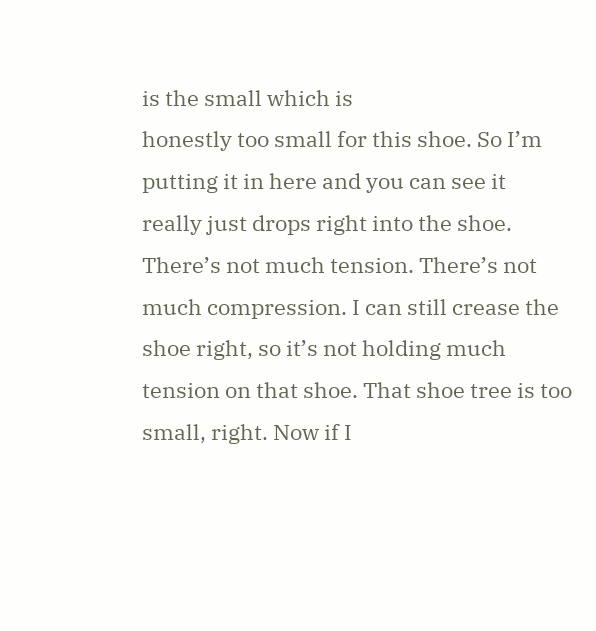is the small which is
honestly too small for this shoe. So I’m putting it in here and you can see it
really just drops right into the shoe. There’s not much tension. There’s not
much compression. I can still crease the shoe right, so it’s not holding much
tension on that shoe. That shoe tree is too small, right. Now if I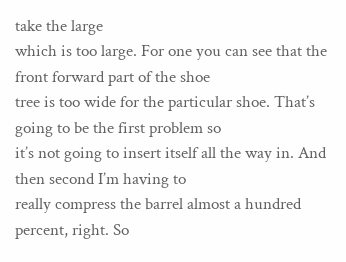take the large
which is too large. For one you can see that the front forward part of the shoe
tree is too wide for the particular shoe. That’s going to be the first problem so
it’s not going to insert itself all the way in. And then second I’m having to
really compress the barrel almost a hundred percent, right. So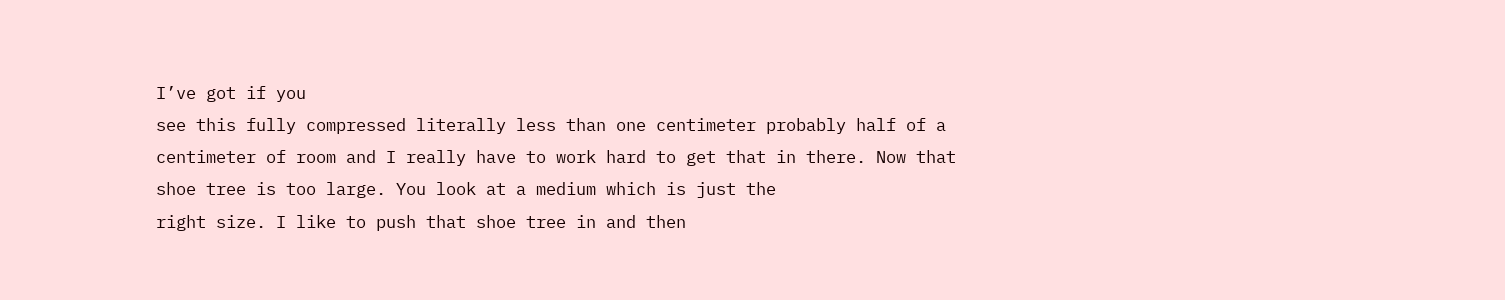I’ve got if you
see this fully compressed literally less than one centimeter probably half of a
centimeter of room and I really have to work hard to get that in there. Now that
shoe tree is too large. You look at a medium which is just the
right size. I like to push that shoe tree in and then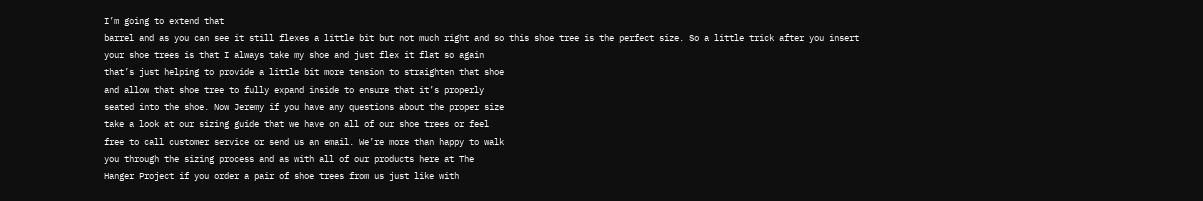I’m going to extend that
barrel and as you can see it still flexes a little bit but not much right and so this shoe tree is the perfect size. So a little trick after you insert
your shoe trees is that I always take my shoe and just flex it flat so again
that’s just helping to provide a little bit more tension to straighten that shoe
and allow that shoe tree to fully expand inside to ensure that it’s properly
seated into the shoe. Now Jeremy if you have any questions about the proper size
take a look at our sizing guide that we have on all of our shoe trees or feel
free to call customer service or send us an email. We’re more than happy to walk
you through the sizing process and as with all of our products here at The
Hanger Project if you order a pair of shoe trees from us just like with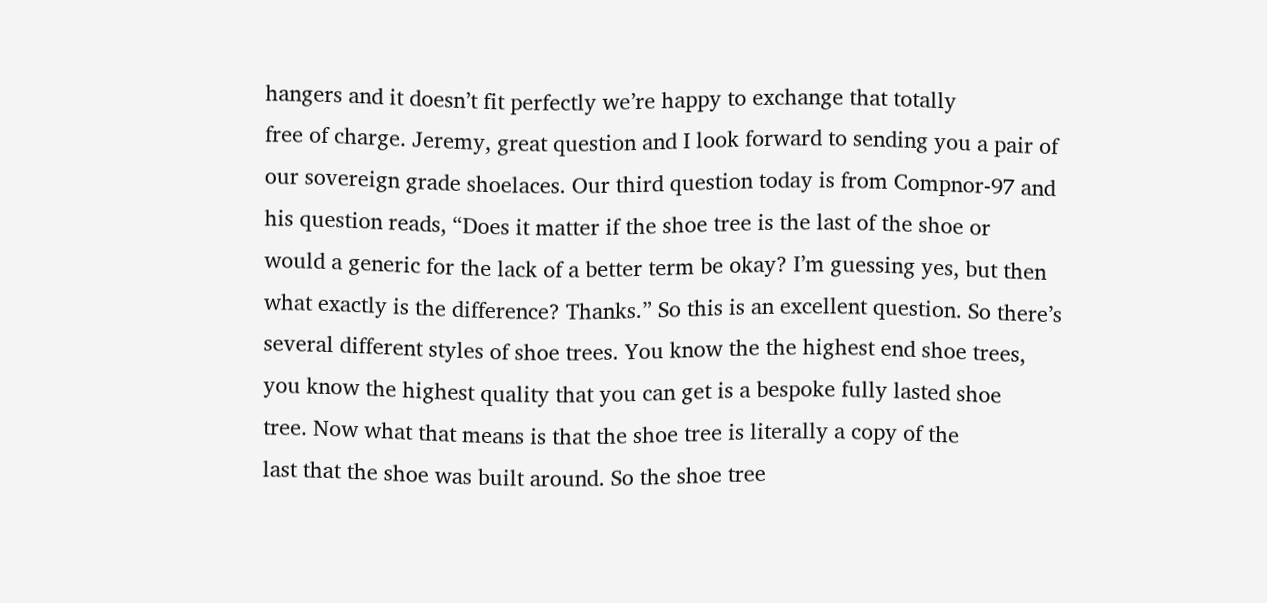hangers and it doesn’t fit perfectly we’re happy to exchange that totally
free of charge. Jeremy, great question and I look forward to sending you a pair of
our sovereign grade shoelaces. Our third question today is from Compnor-97 and
his question reads, “Does it matter if the shoe tree is the last of the shoe or
would a generic for the lack of a better term be okay? I’m guessing yes, but then
what exactly is the difference? Thanks.” So this is an excellent question. So there’s
several different styles of shoe trees. You know the the highest end shoe trees,
you know the highest quality that you can get is a bespoke fully lasted shoe
tree. Now what that means is that the shoe tree is literally a copy of the
last that the shoe was built around. So the shoe tree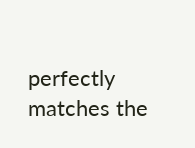perfectly matches the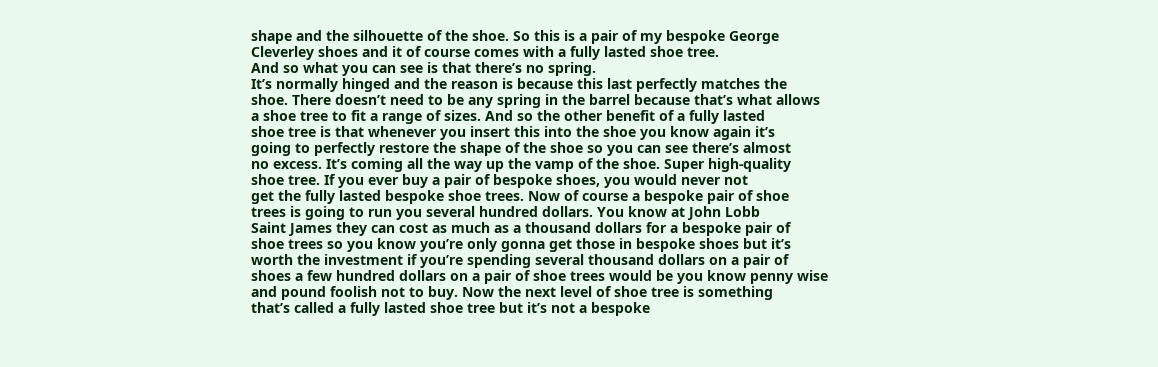shape and the silhouette of the shoe. So this is a pair of my bespoke George
Cleverley shoes and it of course comes with a fully lasted shoe tree.
And so what you can see is that there’s no spring.
It’s normally hinged and the reason is because this last perfectly matches the
shoe. There doesn’t need to be any spring in the barrel because that’s what allows
a shoe tree to fit a range of sizes. And so the other benefit of a fully lasted
shoe tree is that whenever you insert this into the shoe you know again it’s
going to perfectly restore the shape of the shoe so you can see there’s almost
no excess. It’s coming all the way up the vamp of the shoe. Super high-quality
shoe tree. If you ever buy a pair of bespoke shoes, you would never not
get the fully lasted bespoke shoe trees. Now of course a bespoke pair of shoe
trees is going to run you several hundred dollars. You know at John Lobb
Saint James they can cost as much as a thousand dollars for a bespoke pair of
shoe trees so you know you’re only gonna get those in bespoke shoes but it’s
worth the investment if you’re spending several thousand dollars on a pair of
shoes a few hundred dollars on a pair of shoe trees would be you know penny wise
and pound foolish not to buy. Now the next level of shoe tree is something
that’s called a fully lasted shoe tree but it’s not a bespoke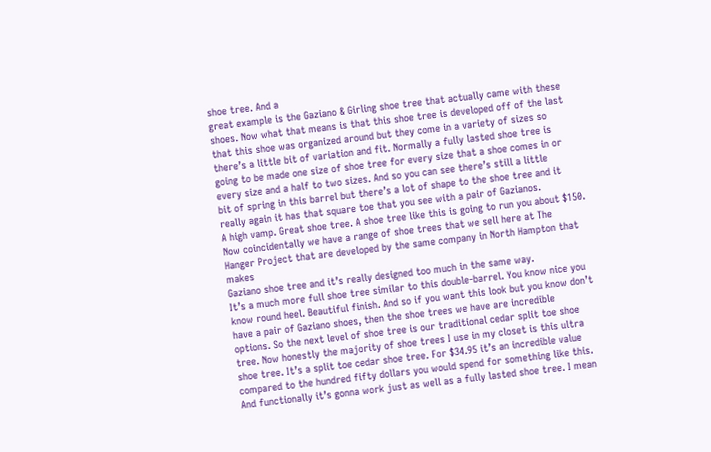shoe tree. And a
great example is the Gaziano & Girling shoe tree that actually came with these
shoes. Now what that means is that this shoe tree is developed off of the last
that this shoe was organized around but they come in a variety of sizes so
there’s a little bit of variation and fit. Normally a fully lasted shoe tree is
going to be made one size of shoe tree for every size that a shoe comes in or
every size and a half to two sizes. And so you can see there’s still a little
bit of spring in this barrel but there’s a lot of shape to the shoe tree and it
really again it has that square toe that you see with a pair of Gazianos.
A high vamp. Great shoe tree. A shoe tree like this is going to run you about $150.
Now coincidentally we have a range of shoe trees that we sell here at The
Hanger Project that are developed by the same company in North Hampton that makes
Gaziano shoe tree and it’s really designed too much in the same way.
It’s a much more full shoe tree similar to this double-barrel. You know nice you
know round heel. Beautiful finish. And so if you want this look but you know don’t
have a pair of Gaziano shoes, then the shoe trees we have are incredible
options. So the next level of shoe tree is our traditional cedar split toe shoe
tree. Now honestly the majority of shoe trees I use in my closet is this ultra
shoe tree. It’s a split toe cedar shoe tree. For $34.95 it’s an incredible value
compared to the hundred fifty dollars you would spend for something like this.
And functionally it’s gonna work just as well as a fully lasted shoe tree. I mean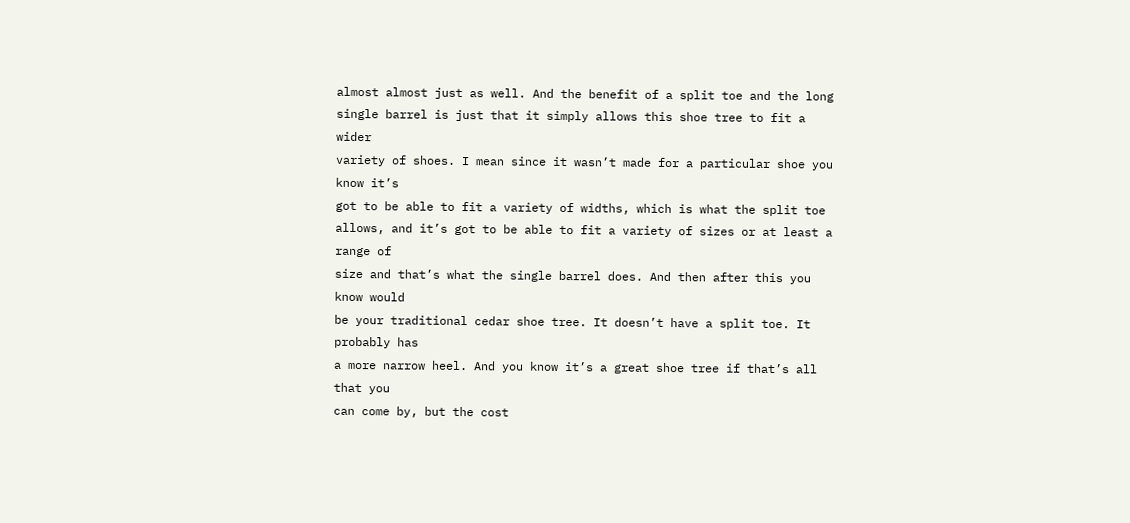almost almost just as well. And the benefit of a split toe and the long
single barrel is just that it simply allows this shoe tree to fit a wider
variety of shoes. I mean since it wasn’t made for a particular shoe you know it’s
got to be able to fit a variety of widths, which is what the split toe
allows, and it’s got to be able to fit a variety of sizes or at least a range of
size and that’s what the single barrel does. And then after this you know would
be your traditional cedar shoe tree. It doesn’t have a split toe. It probably has
a more narrow heel. And you know it’s a great shoe tree if that’s all that you
can come by, but the cost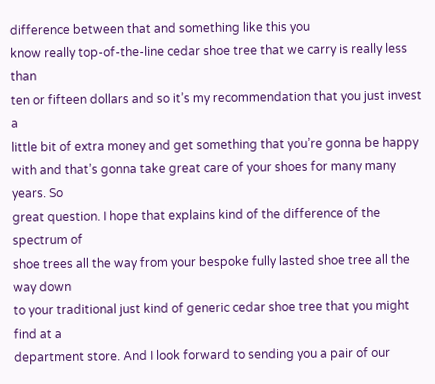difference between that and something like this you
know really top-of-the-line cedar shoe tree that we carry is really less than
ten or fifteen dollars and so it’s my recommendation that you just invest a
little bit of extra money and get something that you’re gonna be happy
with and that’s gonna take great care of your shoes for many many years. So
great question. I hope that explains kind of the difference of the spectrum of
shoe trees all the way from your bespoke fully lasted shoe tree all the way down
to your traditional just kind of generic cedar shoe tree that you might find at a
department store. And I look forward to sending you a pair of our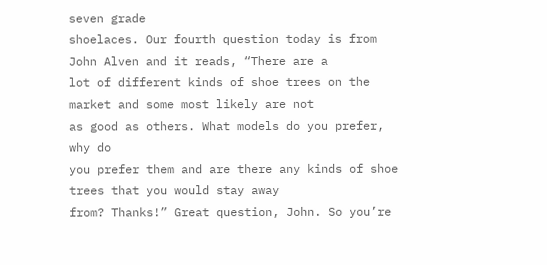seven grade
shoelaces. Our fourth question today is from John Alven and it reads, “There are a
lot of different kinds of shoe trees on the market and some most likely are not
as good as others. What models do you prefer, why do
you prefer them and are there any kinds of shoe trees that you would stay away
from? Thanks!” Great question, John. So you’re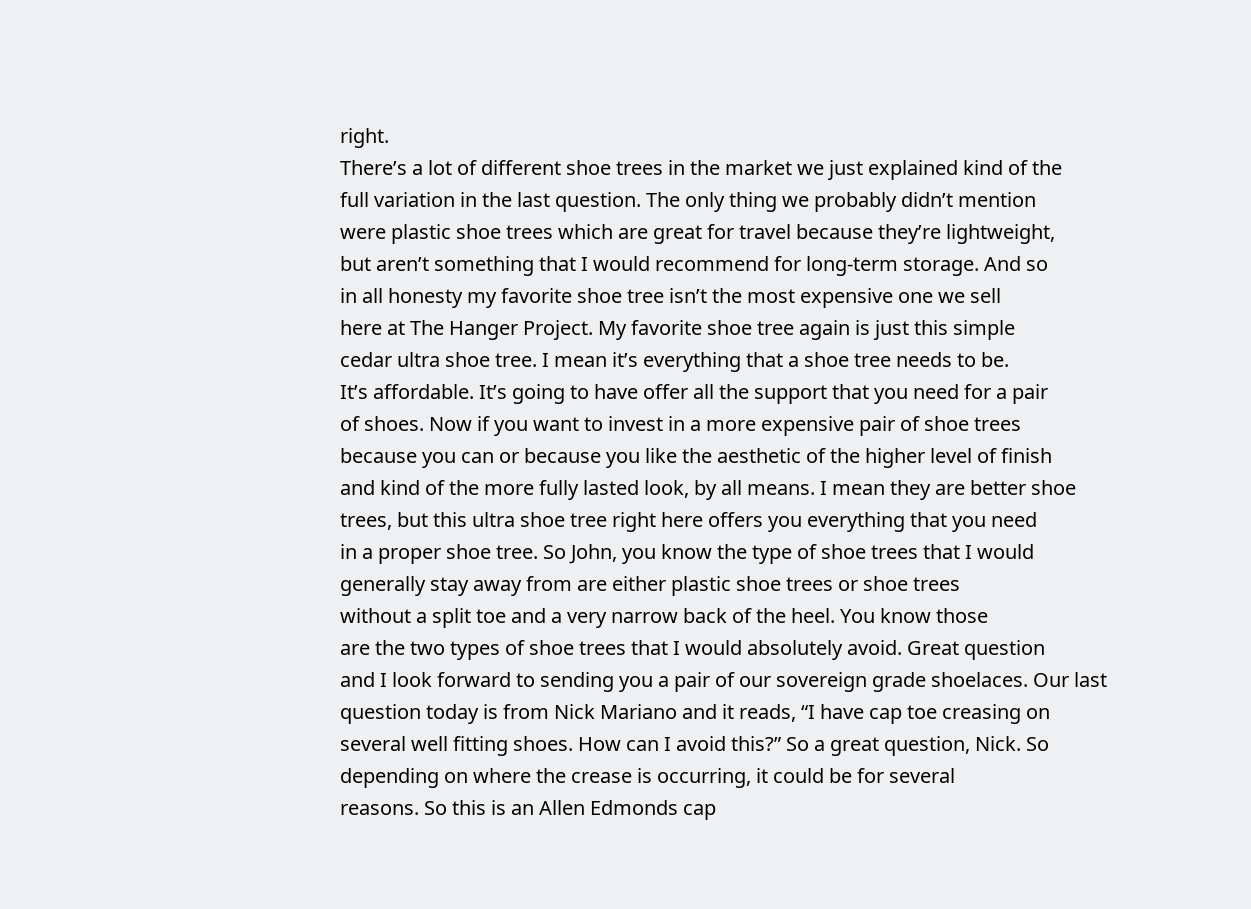right.
There’s a lot of different shoe trees in the market we just explained kind of the
full variation in the last question. The only thing we probably didn’t mention
were plastic shoe trees which are great for travel because they’re lightweight,
but aren’t something that I would recommend for long-term storage. And so
in all honesty my favorite shoe tree isn’t the most expensive one we sell
here at The Hanger Project. My favorite shoe tree again is just this simple
cedar ultra shoe tree. I mean it’s everything that a shoe tree needs to be.
It’s affordable. It’s going to have offer all the support that you need for a pair
of shoes. Now if you want to invest in a more expensive pair of shoe trees
because you can or because you like the aesthetic of the higher level of finish
and kind of the more fully lasted look, by all means. I mean they are better shoe
trees, but this ultra shoe tree right here offers you everything that you need
in a proper shoe tree. So John, you know the type of shoe trees that I would
generally stay away from are either plastic shoe trees or shoe trees
without a split toe and a very narrow back of the heel. You know those
are the two types of shoe trees that I would absolutely avoid. Great question
and I look forward to sending you a pair of our sovereign grade shoelaces. Our last
question today is from Nick Mariano and it reads, “I have cap toe creasing on
several well fitting shoes. How can I avoid this?” So a great question, Nick. So
depending on where the crease is occurring, it could be for several
reasons. So this is an Allen Edmonds cap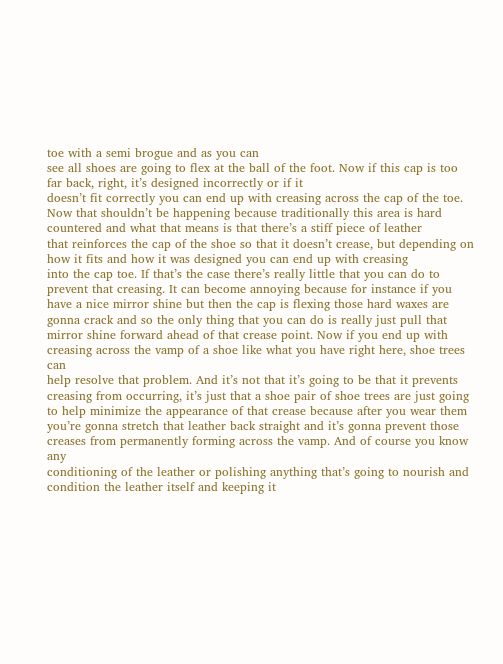toe with a semi brogue and as you can
see all shoes are going to flex at the ball of the foot. Now if this cap is too
far back, right, it’s designed incorrectly or if it
doesn’t fit correctly you can end up with creasing across the cap of the toe.
Now that shouldn’t be happening because traditionally this area is hard
countered and what that means is that there’s a stiff piece of leather
that reinforces the cap of the shoe so that it doesn’t crease, but depending on
how it fits and how it was designed you can end up with creasing
into the cap toe. If that’s the case there’s really little that you can do to
prevent that creasing. It can become annoying because for instance if you
have a nice mirror shine but then the cap is flexing those hard waxes are
gonna crack and so the only thing that you can do is really just pull that
mirror shine forward ahead of that crease point. Now if you end up with
creasing across the vamp of a shoe like what you have right here, shoe trees can
help resolve that problem. And it’s not that it’s going to be that it prevents
creasing from occurring, it’s just that a shoe pair of shoe trees are just going
to help minimize the appearance of that crease because after you wear them
you’re gonna stretch that leather back straight and it’s gonna prevent those
creases from permanently forming across the vamp. And of course you know any
conditioning of the leather or polishing anything that’s going to nourish and
condition the leather itself and keeping it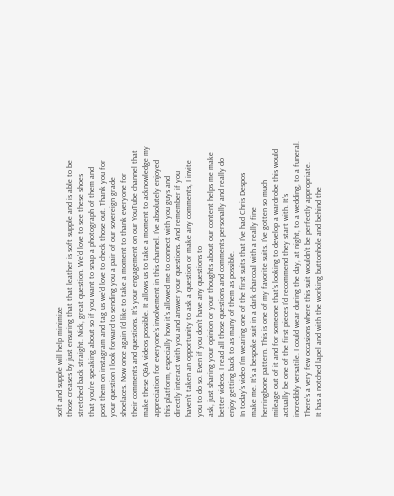soft and supple will help minimize
those creases by just ensuring that that leather is soft supple and is able to be
stretched back straight. Nick, great question. We’d love to see these shoes
that you’re speaking about so if you want to snap a photograph of them and
post them on instagram and tag us we’d love to check those out. Thank you for
your question I look forward to sending you a pair of our sovereign grade
shoelaces. Now once again I’d like to take a moment to thank everyone for
their comments and questions. It’s your engagement on our YouTube channel that
make these Q&A videos possible. It allows us to take a moment to acknowledge my
appreciation for everyone’s involvement in this channel. I’ve absolutely enjoyed
this platform, especially how it’s allowed me to connect with you guys and
directly interact with you and answer your questions. And remember if you
haven’t taken an opportunity to ask a question or make any comments, I invite
you to do so. Even if you don’t have any questions to
ask, just sharing your opinion or your thoughts about our content helps me make
better videos. I read all those questions and comments personally and really do
enjoy getting back to as many of them as possible.
In today’s video I’m wearing one of the first suits that I’ve had Chris Despos
make me. It’s a bespoke suit in a dark charcoal with a really fine
herringbone pattern. This is one of my favorite suits. I’ve gotten so much
mileage out of it and for someone that’s looking to develop a wardrobe this would
actually be one of the first pieces I’d recommend they start with. It’s
incredibly versatile. I could wear during the day, at night, to a wedding, to a funeral.
There’s a very few occasions where this suit wouldn’t be perfectly appropriate.
It has a notched lapel and with the working buttonhole and behind the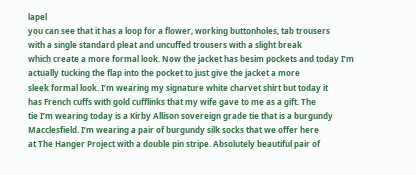lapel
you can see that it has a loop for a flower, working buttonholes, tab trousers
with a single standard pleat and uncuffed trousers with a slight break
which create a more formal look. Now the jacket has besim pockets and today I’m
actually tucking the flap into the pocket to just give the jacket a more
sleek formal look. I’m wearing my signature white charvet shirt but today it
has French cuffs with gold cufflinks that my wife gave to me as a gift. The
tie I’m wearing today is a Kirby Allison sovereign grade tie that is a burgundy
Macclesfield. I’m wearing a pair of burgundy silk socks that we offer here
at The Hanger Project with a double pin stripe. Absolutely beautiful pair of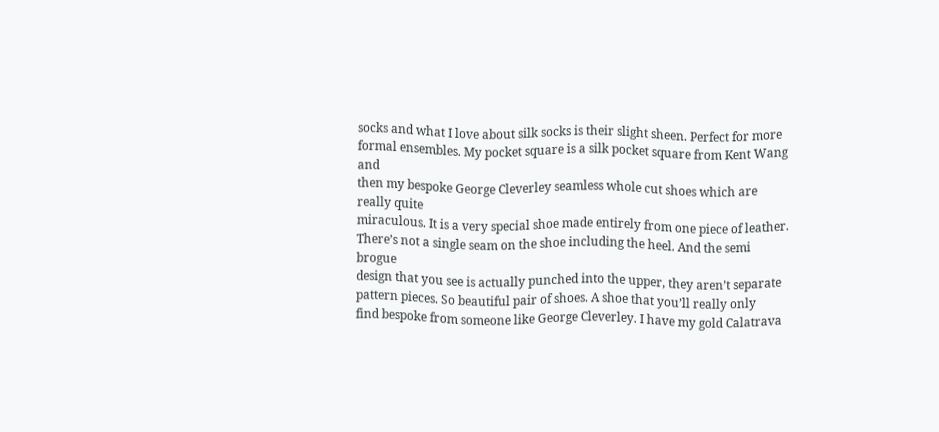socks and what I love about silk socks is their slight sheen. Perfect for more
formal ensembles. My pocket square is a silk pocket square from Kent Wang and
then my bespoke George Cleverley seamless whole cut shoes which are really quite
miraculous. It is a very special shoe made entirely from one piece of leather.
There’s not a single seam on the shoe including the heel. And the semi brogue
design that you see is actually punched into the upper, they aren’t separate
pattern pieces. So beautiful pair of shoes. A shoe that you’ll really only
find bespoke from someone like George Cleverley. I have my gold Calatrava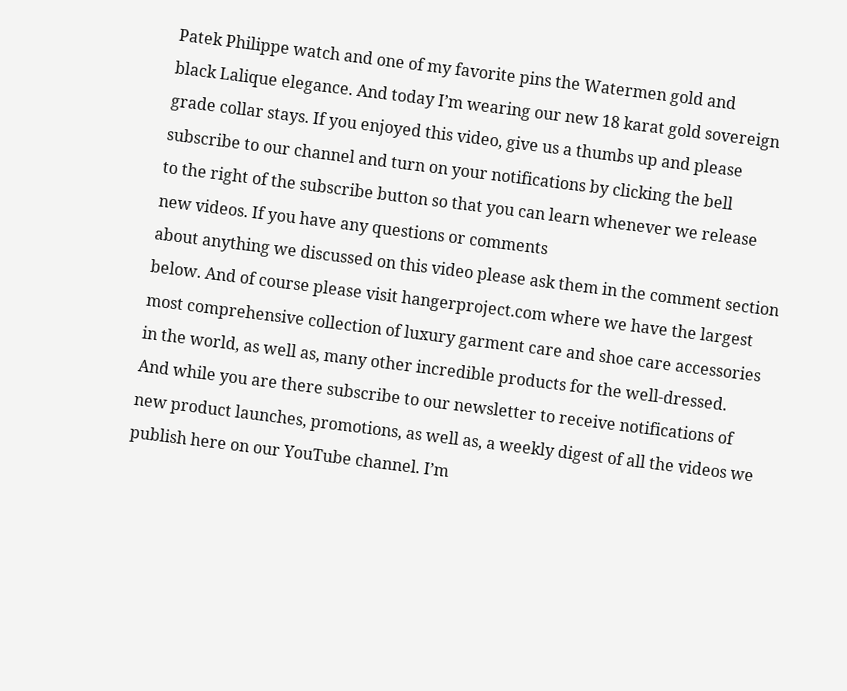Patek Philippe watch and one of my favorite pins the Watermen gold and
black Lalique elegance. And today I’m wearing our new 18 karat gold sovereign
grade collar stays. If you enjoyed this video, give us a thumbs up and please
subscribe to our channel and turn on your notifications by clicking the bell
to the right of the subscribe button so that you can learn whenever we release
new videos. If you have any questions or comments
about anything we discussed on this video please ask them in the comment section
below. And of course please visit hangerproject.com where we have the largest
most comprehensive collection of luxury garment care and shoe care accessories
in the world, as well as, many other incredible products for the well-dressed.
And while you are there subscribe to our newsletter to receive notifications of
new product launches, promotions, as well as, a weekly digest of all the videos we
publish here on our YouTube channel. I’m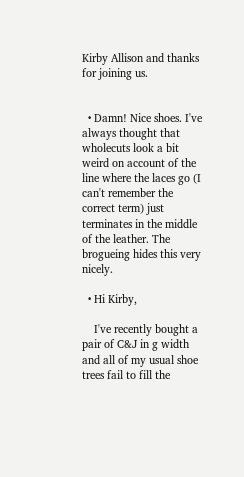Kirby Allison and thanks for joining us.


  • Damn! Nice shoes. I've always thought that wholecuts look a bit weird on account of the line where the laces go (I can't remember the correct term) just terminates in the middle of the leather. The brogueing hides this very nicely.

  • Hi Kirby,

    I've recently bought a pair of C&J in g width and all of my usual shoe trees fail to fill the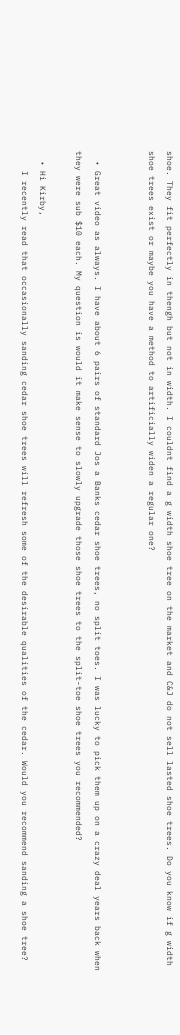shoe. They fit perfectly in thengh but not in width. I couldnt find a g width shoe tree on the market and C&J do not sell lasted shoe trees. Do you know if g width shoe trees exist or maybe you have a method to artificially widen a regular one?


  • Great video as always. I have about 6 pairs of standard Jos a Banks cedar shoe trees, no split toes. I was lucky to pick them up on a crazy deal years back when they were sub $10 each. My question is would it make sense to slowly upgrade those shoe trees to the split-toe shoe trees you recommended?

  • Hi Kirby,
    I recently read that occasionally sanding cedar shoe trees will refresh some of the desirable qualities of the cedar. Would you recommend sanding a shoe tree?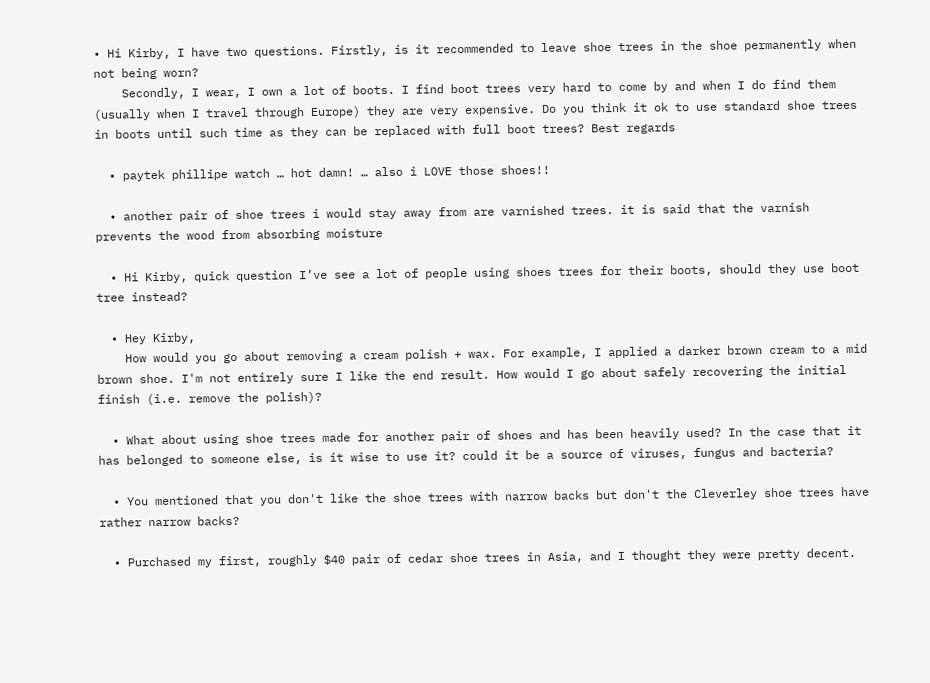• Hi Kirby, I have two questions. Firstly, is it recommended to leave shoe trees in the shoe permanently when not being worn?
    Secondly, I wear, I own a lot of boots. I find boot trees very hard to come by and when I do find them (usually when I travel through Europe) they are very expensive. Do you think it ok to use standard shoe trees in boots until such time as they can be replaced with full boot trees? Best regards

  • paytek phillipe watch … hot damn! … also i LOVE those shoes!!

  • another pair of shoe trees i would stay away from are varnished trees. it is said that the varnish prevents the wood from absorbing moisture

  • Hi Kirby, quick question I’ve see a lot of people using shoes trees for their boots, should they use boot tree instead?

  • Hey Kirby,
    How would you go about removing a cream polish + wax. For example, I applied a darker brown cream to a mid brown shoe. I'm not entirely sure I like the end result. How would I go about safely recovering the initial finish (i.e. remove the polish)?

  • What about using shoe trees made for another pair of shoes and has been heavily used? In the case that it has belonged to someone else, is it wise to use it? could it be a source of viruses, fungus and bacteria?

  • You mentioned that you don't like the shoe trees with narrow backs but don't the Cleverley shoe trees have rather narrow backs?

  • Purchased my first, roughly $40 pair of cedar shoe trees in Asia, and I thought they were pretty decent.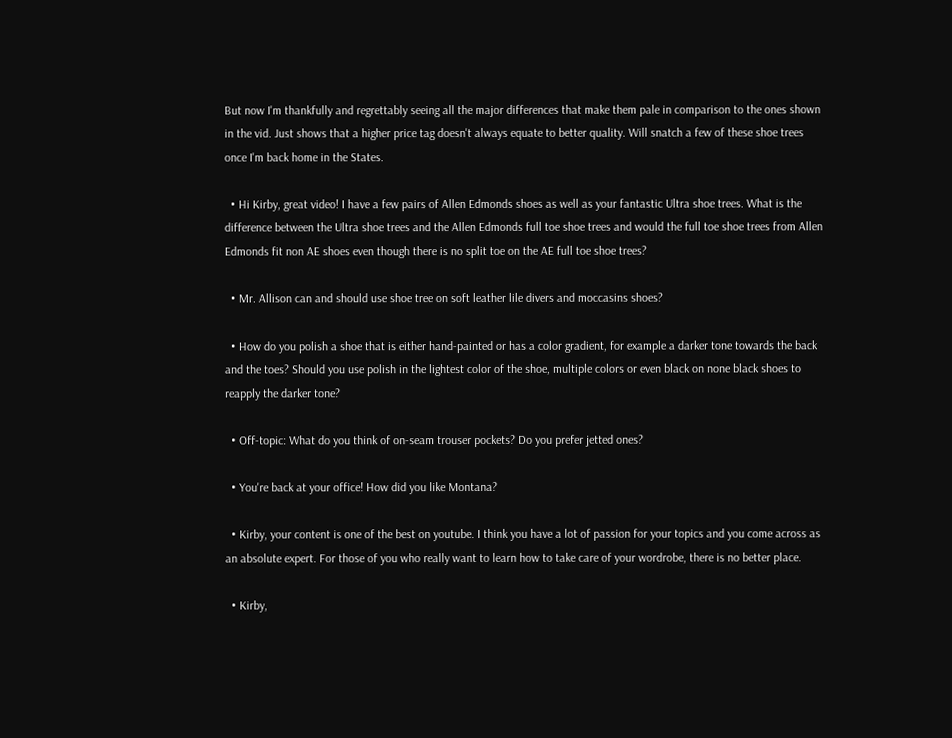But now I'm thankfully and regrettably seeing all the major differences that make them pale in comparison to the ones shown in the vid. Just shows that a higher price tag doesn't always equate to better quality. Will snatch a few of these shoe trees once I'm back home in the States.

  • Hi Kirby, great video! I have a few pairs of Allen Edmonds shoes as well as your fantastic Ultra shoe trees. What is the difference between the Ultra shoe trees and the Allen Edmonds full toe shoe trees and would the full toe shoe trees from Allen Edmonds fit non AE shoes even though there is no split toe on the AE full toe shoe trees?

  • Mr. Allison can and should use shoe tree on soft leather lile divers and moccasins shoes?

  • How do you polish a shoe that is either hand-painted or has a color gradient, for example a darker tone towards the back and the toes? Should you use polish in the lightest color of the shoe, multiple colors or even black on none black shoes to reapply the darker tone?

  • Off-topic: What do you think of on-seam trouser pockets? Do you prefer jetted ones?

  • You're back at your office! How did you like Montana?

  • Kirby, your content is one of the best on youtube. I think you have a lot of passion for your topics and you come across as an absolute expert. For those of you who really want to learn how to take care of your wordrobe, there is no better place.

  • Kirby,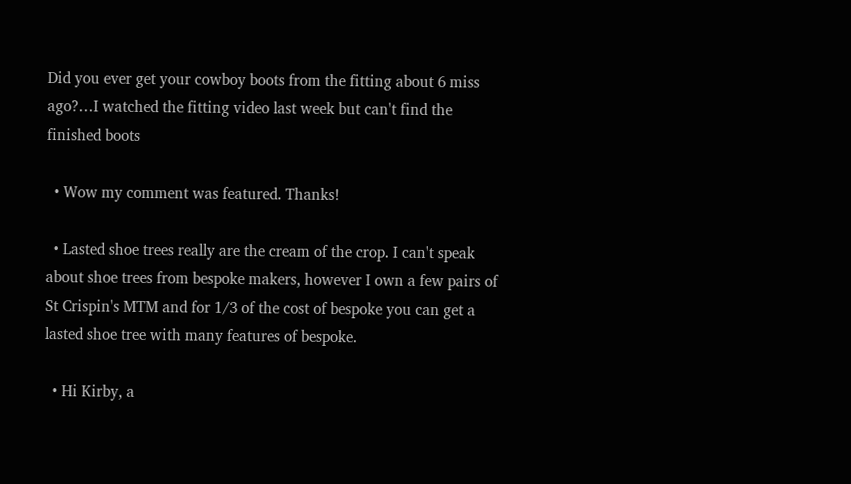Did you ever get your cowboy boots from the fitting about 6 miss ago?…I watched the fitting video last week but can't find the finished boots

  • Wow my comment was featured. Thanks!

  • Lasted shoe trees really are the cream of the crop. I can't speak about shoe trees from bespoke makers, however I own a few pairs of St Crispin's MTM and for 1/3 of the cost of bespoke you can get a lasted shoe tree with many features of bespoke.

  • Hi Kirby, a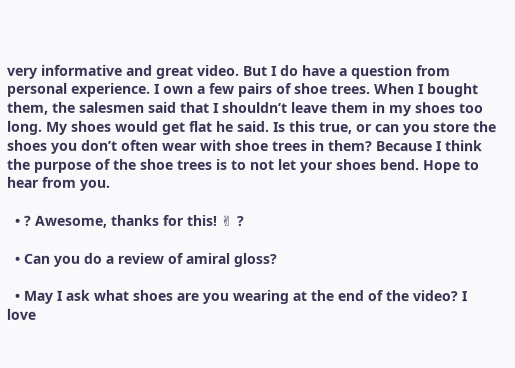very informative and great video. But I do have a question from personal experience. I own a few pairs of shoe trees. When I bought them, the salesmen said that I shouldn’t leave them in my shoes too long. My shoes would get flat he said. Is this true, or can you store the shoes you don’t often wear with shoe trees in them? Because I think the purpose of the shoe trees is to not let your shoes bend. Hope to hear from you.

  • ? Awesome, thanks for this! ✌ ?

  • Can you do a review of amiral gloss?

  • May I ask what shoes are you wearing at the end of the video? I love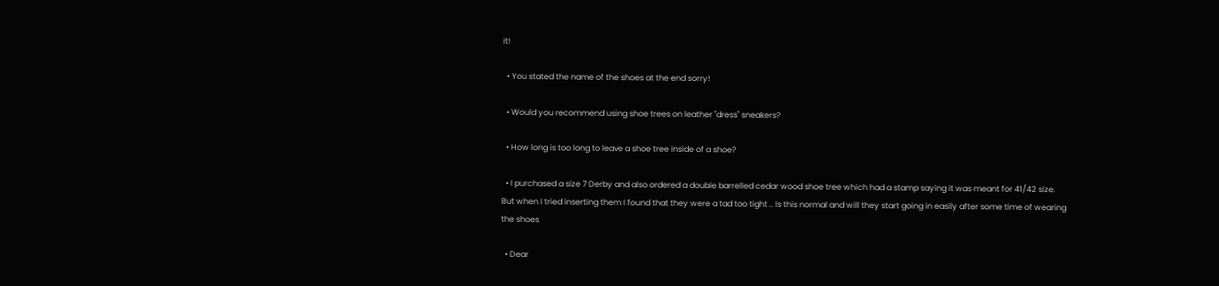it!

  • You stated the name of the shoes at the end sorry!

  • Would you recommend using shoe trees on leather "dress" sneakers?

  • How long is too long to leave a shoe tree inside of a shoe?

  • I purchased a size 7 Derby and also ordered a double barrelled cedar wood shoe tree which had a stamp saying it was meant for 41/42 size. But when I tried inserting them I found that they were a tad too tight .. Is this normal and will they start going in easily after some time of wearing the shoes

  • Dear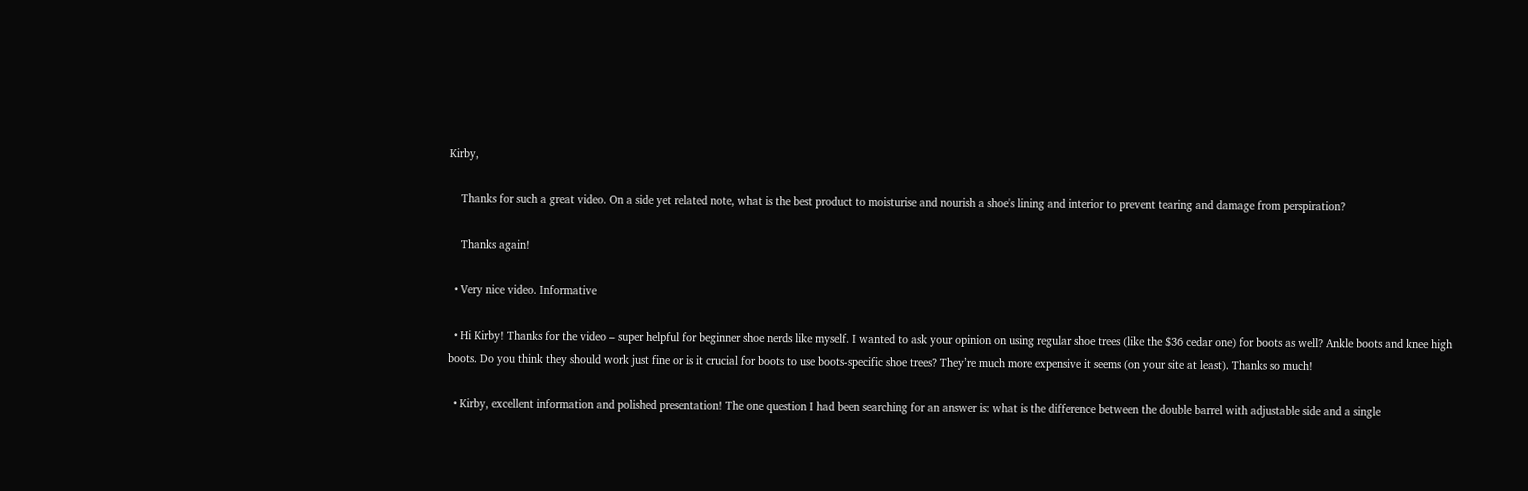Kirby,

    Thanks for such a great video. On a side yet related note, what is the best product to moisturise and nourish a shoe's lining and interior to prevent tearing and damage from perspiration?

    Thanks again!

  • Very nice video. Informative

  • Hi Kirby! Thanks for the video – super helpful for beginner shoe nerds like myself. I wanted to ask your opinion on using regular shoe trees (like the $36 cedar one) for boots as well? Ankle boots and knee high boots. Do you think they should work just fine or is it crucial for boots to use boots-specific shoe trees? They’re much more expensive it seems (on your site at least). Thanks so much!

  • Kirby, excellent information and polished presentation! The one question I had been searching for an answer is: what is the difference between the double barrel with adjustable side and a single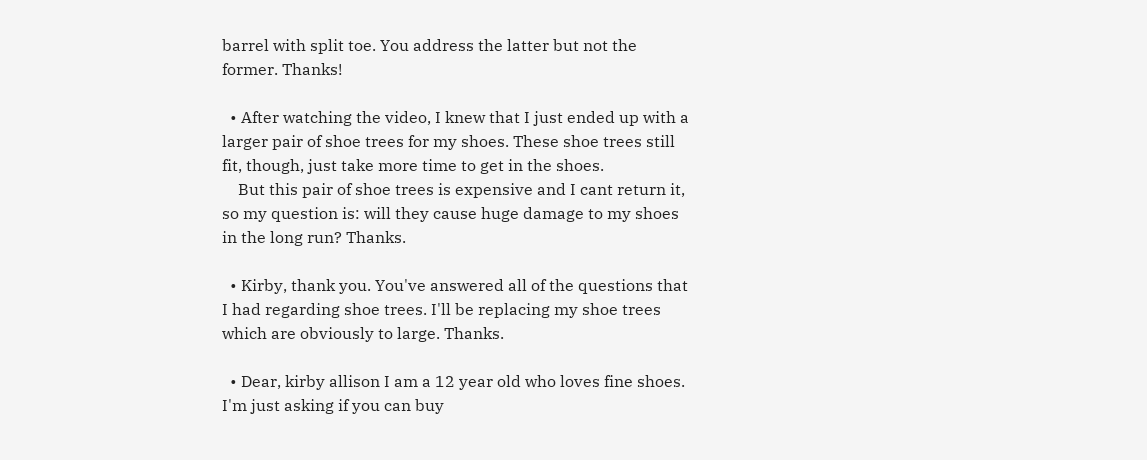barrel with split toe. You address the latter but not the former. Thanks!

  • After watching the video, I knew that I just ended up with a larger pair of shoe trees for my shoes. These shoe trees still fit, though, just take more time to get in the shoes.
    But this pair of shoe trees is expensive and I cant return it, so my question is: will they cause huge damage to my shoes in the long run? Thanks.

  • Kirby, thank you. You've answered all of the questions that I had regarding shoe trees. I'll be replacing my shoe trees which are obviously to large. Thanks.

  • Dear, kirby allison I am a 12 year old who loves fine shoes. I'm just asking if you can buy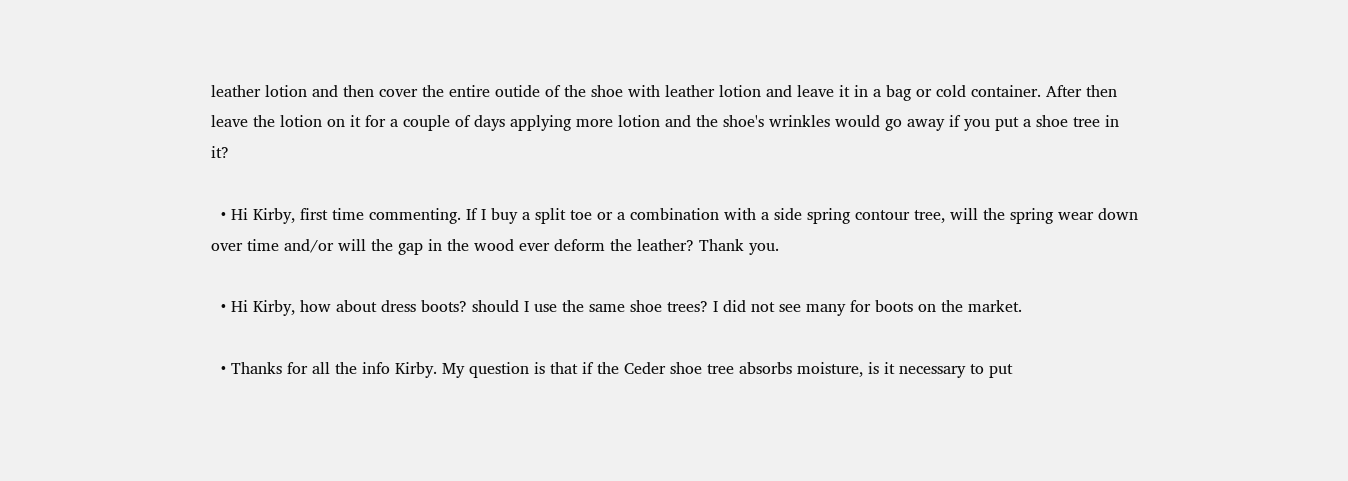leather lotion and then cover the entire outide of the shoe with leather lotion and leave it in a bag or cold container. After then leave the lotion on it for a couple of days applying more lotion and the shoe's wrinkles would go away if you put a shoe tree in it?

  • Hi Kirby, first time commenting. If I buy a split toe or a combination with a side spring contour tree, will the spring wear down over time and/or will the gap in the wood ever deform the leather? Thank you.

  • Hi Kirby, how about dress boots? should I use the same shoe trees? I did not see many for boots on the market.

  • Thanks for all the info Kirby. My question is that if the Ceder shoe tree absorbs moisture, is it necessary to put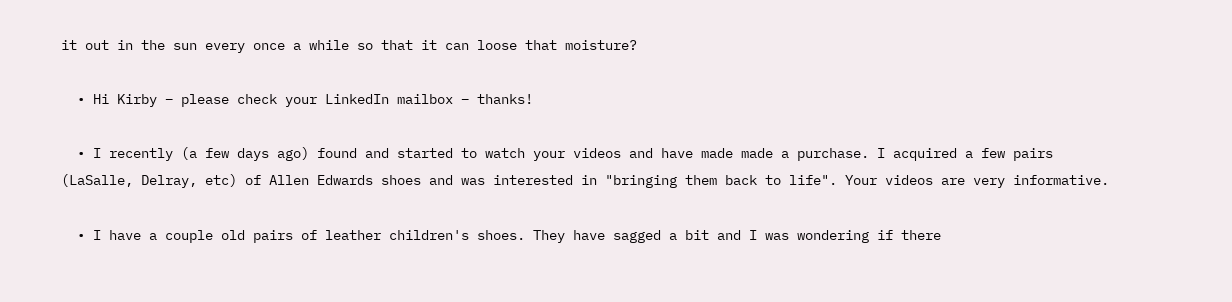it out in the sun every once a while so that it can loose that moisture?

  • Hi Kirby – please check your LinkedIn mailbox – thanks!

  • I recently (a few days ago) found and started to watch your videos and have made made a purchase. I acquired a few pairs (LaSalle, Delray, etc) of Allen Edwards shoes and was interested in "bringing them back to life". Your videos are very informative.

  • I have a couple old pairs of leather children's shoes. They have sagged a bit and I was wondering if there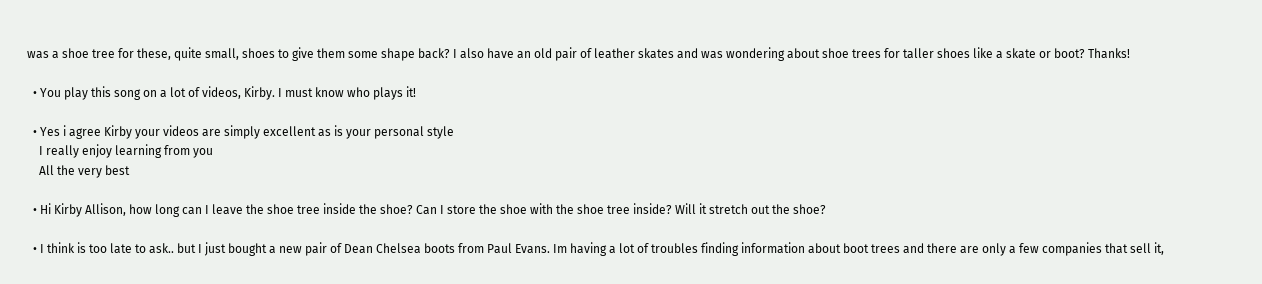was a shoe tree for these, quite small, shoes to give them some shape back? I also have an old pair of leather skates and was wondering about shoe trees for taller shoes like a skate or boot? Thanks!

  • You play this song on a lot of videos, Kirby. I must know who plays it!

  • Yes i agree Kirby your videos are simply excellent as is your personal style
    I really enjoy learning from you
    All the very best

  • Hi Kirby Allison, how long can I leave the shoe tree inside the shoe? Can I store the shoe with the shoe tree inside? Will it stretch out the shoe?

  • I think is too late to ask.. but I just bought a new pair of Dean Chelsea boots from Paul Evans. Im having a lot of troubles finding information about boot trees and there are only a few companies that sell it,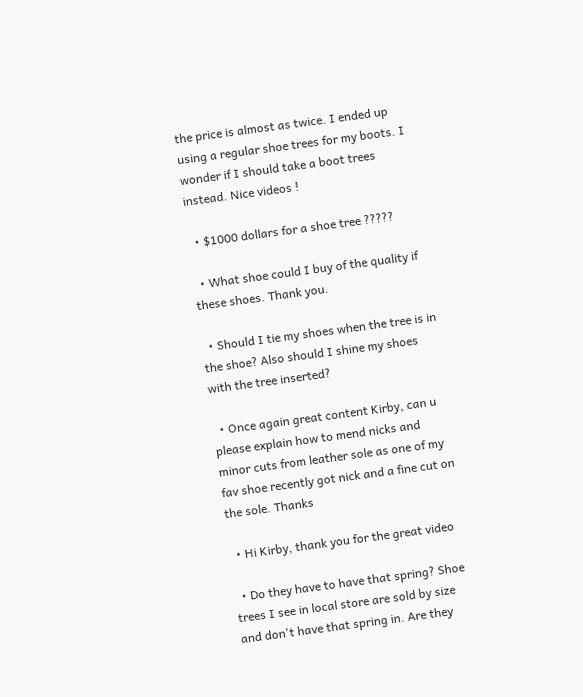the price is almost as twice. I ended up using a regular shoe trees for my boots. I wonder if I should take a boot trees instead. Nice videos !

  • $1000 dollars for a shoe tree ?????

  • What shoe could I buy of the quality if these shoes. Thank you.

  • Should I tie my shoes when the tree is in the shoe? Also should I shine my shoes with the tree inserted?

  • Once again great content Kirby, can u please explain how to mend nicks and minor cuts from leather sole as one of my fav shoe recently got nick and a fine cut on the sole. Thanks

  • Hi Kirby, thank you for the great video

  • Do they have to have that spring? Shoe trees I see in local store are sold by size and don't have that spring in. Are they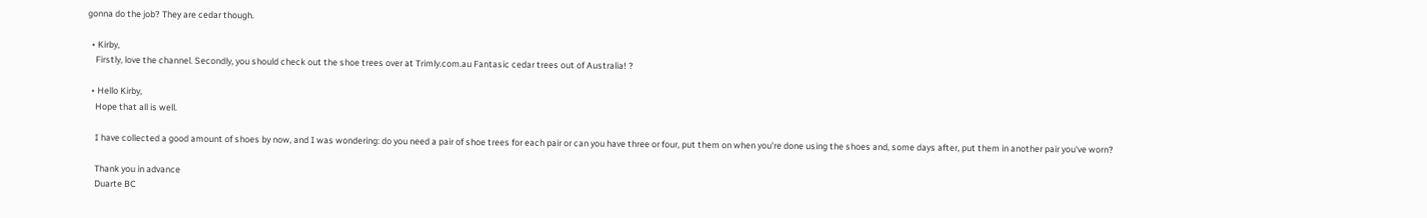gonna do the job? They are cedar though.

  • Kirby,
    Firstly, love the channel. Secondly, you should check out the shoe trees over at Trimly.com.au Fantasic cedar trees out of Australia! ?

  • Hello Kirby,
    Hope that all is well.

    I have collected a good amount of shoes by now, and I was wondering: do you need a pair of shoe trees for each pair or can you have three or four, put them on when you're done using the shoes and, some days after, put them in another pair you've worn?

    Thank you in advance
    Duarte BC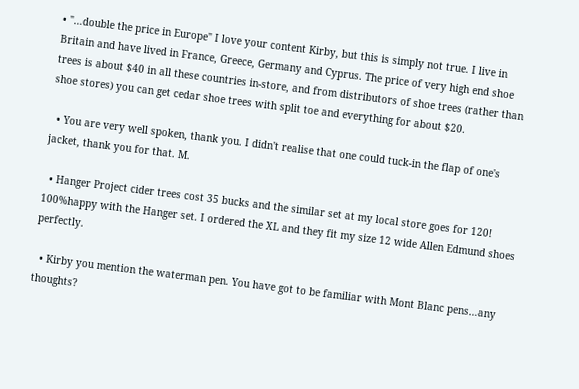• "…double the price in Europe" I love your content Kirby, but this is simply not true. I live in Britain and have lived in France, Greece, Germany and Cyprus. The price of very high end shoe trees is about $40 in all these countries in-store, and from distributors of shoe trees (rather than shoe stores) you can get cedar shoe trees with split toe and everything for about $20.

  • You are very well spoken, thank you. I didn't realise that one could tuck-in the flap of one's jacket, thank you for that. M.

  • Hanger Project cider trees cost 35 bucks and the similar set at my local store goes for 120! 100%happy with the Hanger set. I ordered the XL and they fit my size 12 wide Allen Edmund shoes perfectly.

  • Kirby you mention the waterman pen. You have got to be familiar with Mont Blanc pens…any thoughts?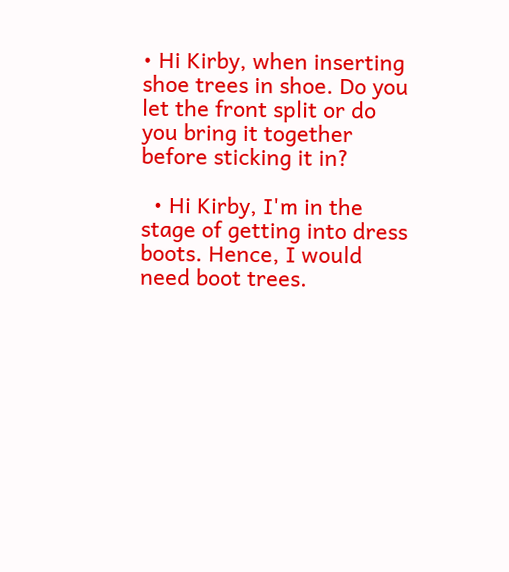• Hi Kirby, when inserting shoe trees in shoe. Do you let the front split or do you bring it together before sticking it in?

  • Hi Kirby, I'm in the stage of getting into dress boots. Hence, I would need boot trees.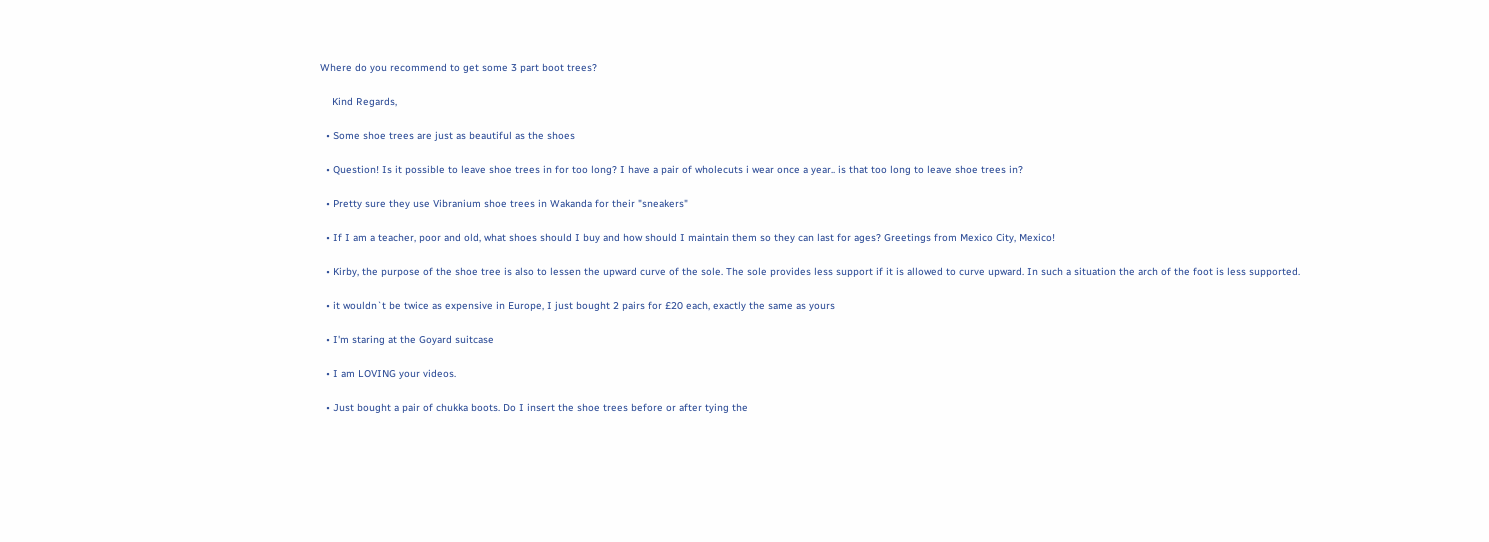Where do you recommend to get some 3 part boot trees?

    Kind Regards,

  • Some shoe trees are just as beautiful as the shoes

  • Question! Is it possible to leave shoe trees in for too long? I have a pair of wholecuts i wear once a year.. is that too long to leave shoe trees in?

  • Pretty sure they use Vibranium shoe trees in Wakanda for their "sneakers"

  • If I am a teacher, poor and old, what shoes should I buy and how should I maintain them so they can last for ages? Greetings from Mexico City, Mexico!

  • Kirby, the purpose of the shoe tree is also to lessen the upward curve of the sole. The sole provides less support if it is allowed to curve upward. In such a situation the arch of the foot is less supported.

  • it wouldn`t be twice as expensive in Europe, I just bought 2 pairs for £20 each, exactly the same as yours

  • I'm staring at the Goyard suitcase

  • I am LOVING your videos.

  • Just bought a pair of chukka boots. Do I insert the shoe trees before or after tying the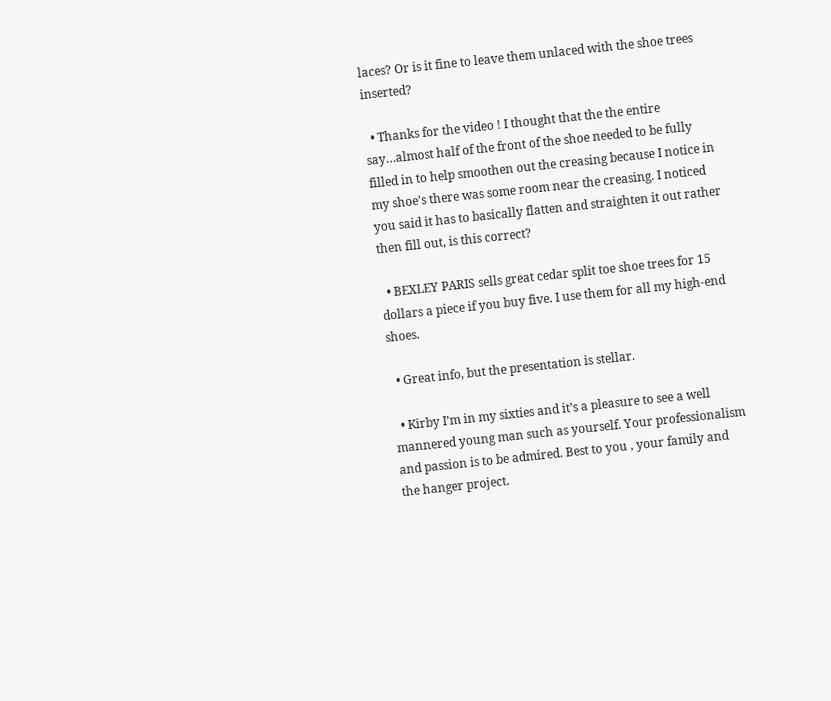laces? Or is it fine to leave them unlaced with the shoe trees inserted?

  • Thanks for the video ! I thought that the the entire say…almost half of the front of the shoe needed to be fully filled in to help smoothen out the creasing because I notice in my shoe's there was some room near the creasing. I noticed you said it has to basically flatten and straighten it out rather then fill out, is this correct?

  • BEXLEY PARIS sells great cedar split toe shoe trees for 15 dollars a piece if you buy five. I use them for all my high-end shoes.

  • Great info, but the presentation is stellar.

  • Kirby I’m in my sixties and it’s a pleasure to see a well mannered young man such as yourself. Your professionalism and passion is to be admired. Best to you , your family and the hanger project.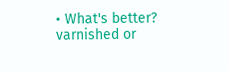• What's better? varnished or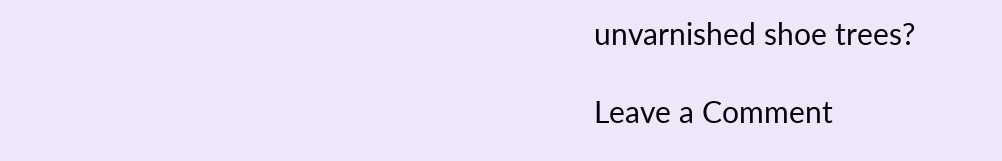unvarnished shoe trees?

Leave a Comment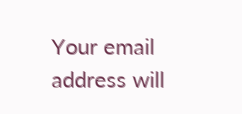Your email address will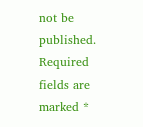not be published. Required fields are marked *